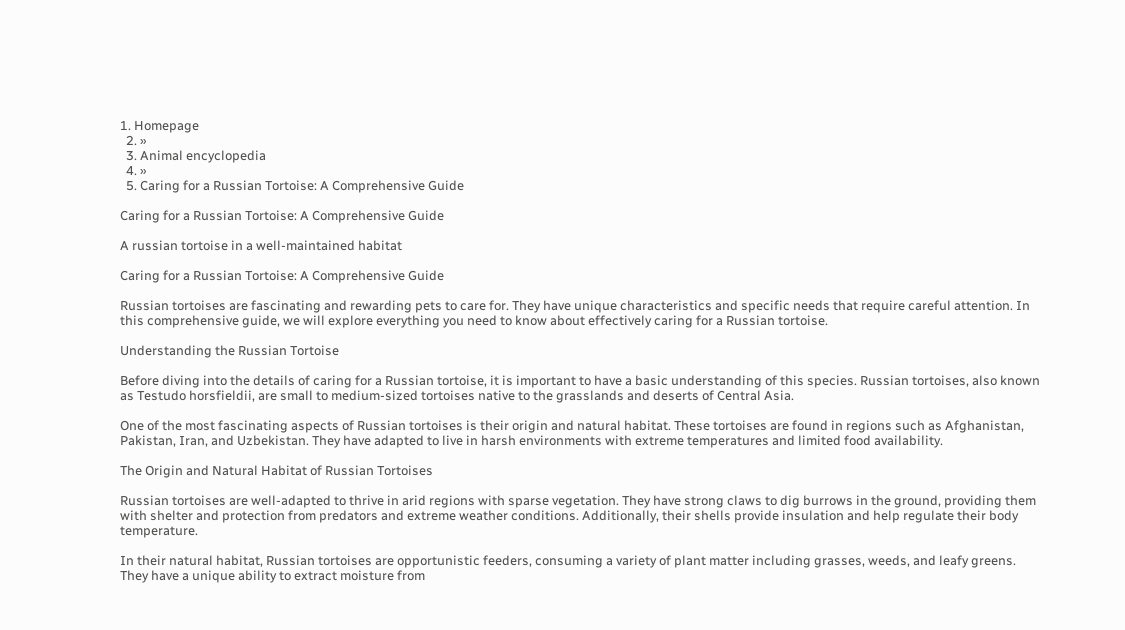1. Homepage
  2. »
  3. Animal encyclopedia
  4. »
  5. Caring for a Russian Tortoise: A Comprehensive Guide

Caring for a Russian Tortoise: A Comprehensive Guide

A russian tortoise in a well-maintained habitat

Caring for a Russian Tortoise: A Comprehensive Guide

Russian tortoises are fascinating and rewarding pets to care for. They have unique characteristics and specific needs that require careful attention. In this comprehensive guide, we will explore everything you need to know about effectively caring for a Russian tortoise.

Understanding the Russian Tortoise

Before diving into the details of caring for a Russian tortoise, it is important to have a basic understanding of this species. Russian tortoises, also known as Testudo horsfieldii, are small to medium-sized tortoises native to the grasslands and deserts of Central Asia.

One of the most fascinating aspects of Russian tortoises is their origin and natural habitat. These tortoises are found in regions such as Afghanistan, Pakistan, Iran, and Uzbekistan. They have adapted to live in harsh environments with extreme temperatures and limited food availability.

The Origin and Natural Habitat of Russian Tortoises

Russian tortoises are well-adapted to thrive in arid regions with sparse vegetation. They have strong claws to dig burrows in the ground, providing them with shelter and protection from predators and extreme weather conditions. Additionally, their shells provide insulation and help regulate their body temperature.

In their natural habitat, Russian tortoises are opportunistic feeders, consuming a variety of plant matter including grasses, weeds, and leafy greens. They have a unique ability to extract moisture from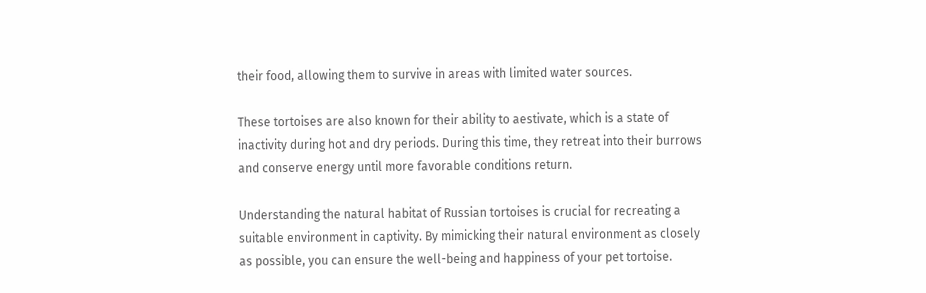their food, allowing them to survive in areas with limited water sources.

These tortoises are also known for their ability to aestivate, which is a state of inactivity during hot and dry periods. During this time, they retreat into their burrows and conserve energy until more favorable conditions return.

Understanding the natural habitat of Russian tortoises is crucial for recreating a suitable environment in captivity. By mimicking their natural environment as closely as possible, you can ensure the well-being and happiness of your pet tortoise.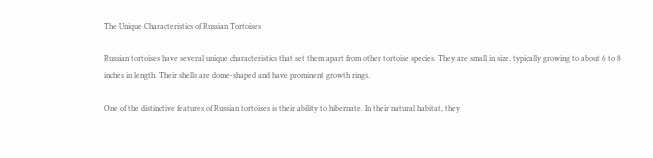The Unique Characteristics of Russian Tortoises

Russian tortoises have several unique characteristics that set them apart from other tortoise species. They are small in size, typically growing to about 6 to 8 inches in length. Their shells are dome-shaped and have prominent growth rings.

One of the distinctive features of Russian tortoises is their ability to hibernate. In their natural habitat, they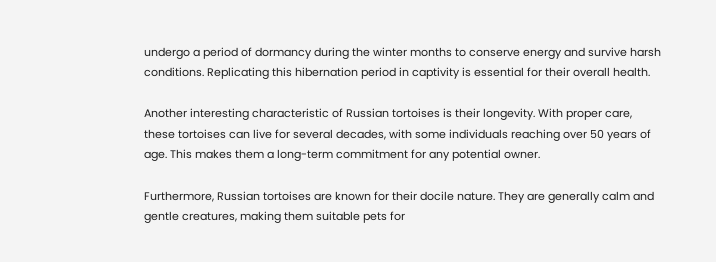undergo a period of dormancy during the winter months to conserve energy and survive harsh conditions. Replicating this hibernation period in captivity is essential for their overall health.

Another interesting characteristic of Russian tortoises is their longevity. With proper care, these tortoises can live for several decades, with some individuals reaching over 50 years of age. This makes them a long-term commitment for any potential owner.

Furthermore, Russian tortoises are known for their docile nature. They are generally calm and gentle creatures, making them suitable pets for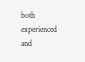both experienced and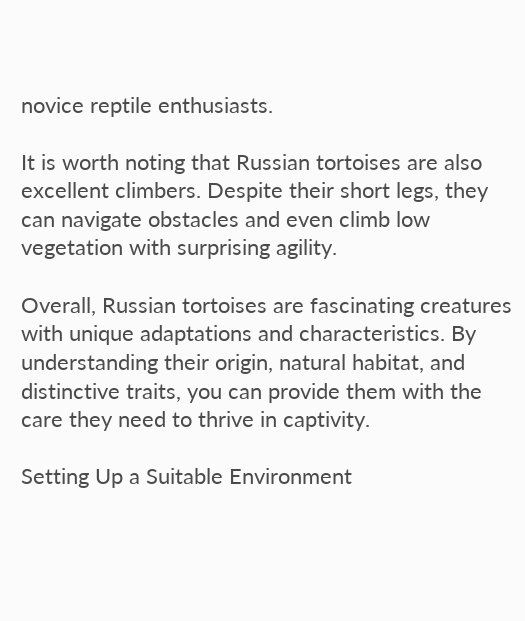novice reptile enthusiasts.

It is worth noting that Russian tortoises are also excellent climbers. Despite their short legs, they can navigate obstacles and even climb low vegetation with surprising agility.

Overall, Russian tortoises are fascinating creatures with unique adaptations and characteristics. By understanding their origin, natural habitat, and distinctive traits, you can provide them with the care they need to thrive in captivity.

Setting Up a Suitable Environment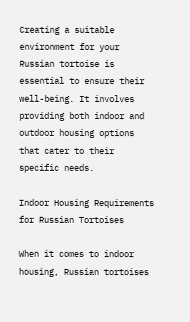Creating a suitable environment for your Russian tortoise is essential to ensure their well-being. It involves providing both indoor and outdoor housing options that cater to their specific needs.

Indoor Housing Requirements for Russian Tortoises

When it comes to indoor housing, Russian tortoises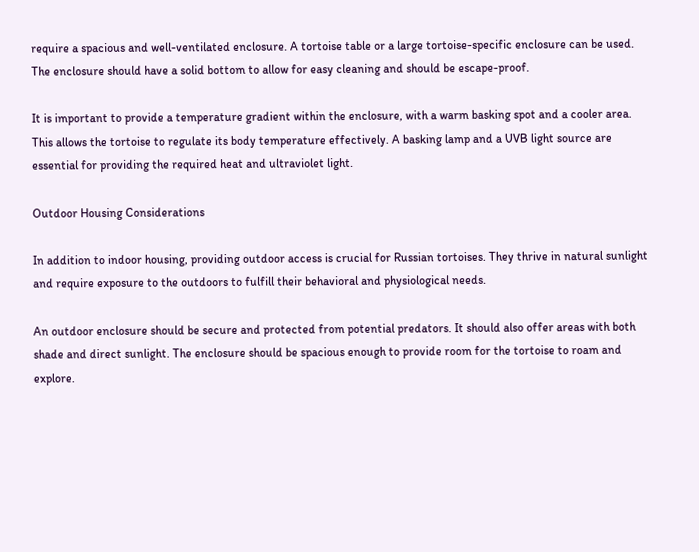require a spacious and well-ventilated enclosure. A tortoise table or a large tortoise-specific enclosure can be used. The enclosure should have a solid bottom to allow for easy cleaning and should be escape-proof.

It is important to provide a temperature gradient within the enclosure, with a warm basking spot and a cooler area. This allows the tortoise to regulate its body temperature effectively. A basking lamp and a UVB light source are essential for providing the required heat and ultraviolet light.

Outdoor Housing Considerations

In addition to indoor housing, providing outdoor access is crucial for Russian tortoises. They thrive in natural sunlight and require exposure to the outdoors to fulfill their behavioral and physiological needs.

An outdoor enclosure should be secure and protected from potential predators. It should also offer areas with both shade and direct sunlight. The enclosure should be spacious enough to provide room for the tortoise to roam and explore.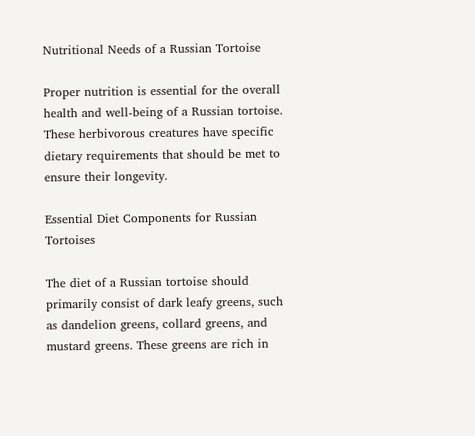Nutritional Needs of a Russian Tortoise

Proper nutrition is essential for the overall health and well-being of a Russian tortoise. These herbivorous creatures have specific dietary requirements that should be met to ensure their longevity.

Essential Diet Components for Russian Tortoises

The diet of a Russian tortoise should primarily consist of dark leafy greens, such as dandelion greens, collard greens, and mustard greens. These greens are rich in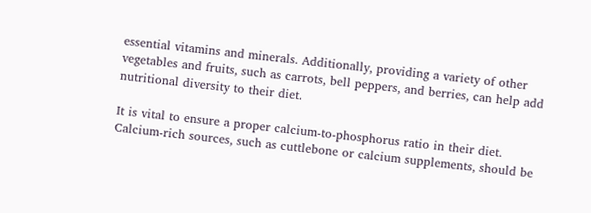essential vitamins and minerals. Additionally, providing a variety of other vegetables and fruits, such as carrots, bell peppers, and berries, can help add nutritional diversity to their diet.

It is vital to ensure a proper calcium-to-phosphorus ratio in their diet. Calcium-rich sources, such as cuttlebone or calcium supplements, should be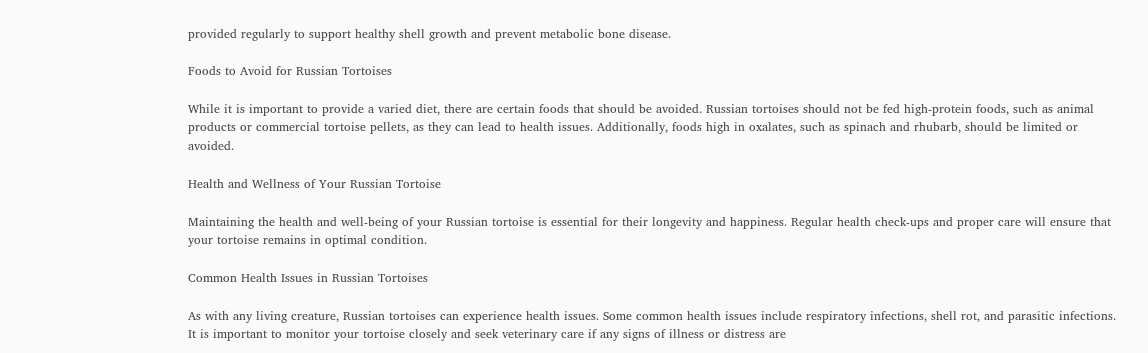provided regularly to support healthy shell growth and prevent metabolic bone disease.

Foods to Avoid for Russian Tortoises

While it is important to provide a varied diet, there are certain foods that should be avoided. Russian tortoises should not be fed high-protein foods, such as animal products or commercial tortoise pellets, as they can lead to health issues. Additionally, foods high in oxalates, such as spinach and rhubarb, should be limited or avoided.

Health and Wellness of Your Russian Tortoise

Maintaining the health and well-being of your Russian tortoise is essential for their longevity and happiness. Regular health check-ups and proper care will ensure that your tortoise remains in optimal condition.

Common Health Issues in Russian Tortoises

As with any living creature, Russian tortoises can experience health issues. Some common health issues include respiratory infections, shell rot, and parasitic infections. It is important to monitor your tortoise closely and seek veterinary care if any signs of illness or distress are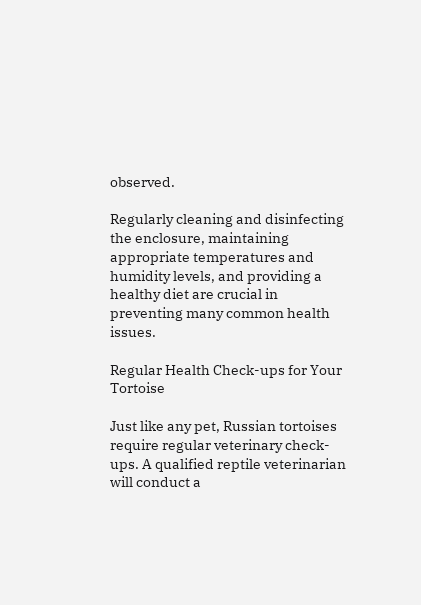observed.

Regularly cleaning and disinfecting the enclosure, maintaining appropriate temperatures and humidity levels, and providing a healthy diet are crucial in preventing many common health issues.

Regular Health Check-ups for Your Tortoise

Just like any pet, Russian tortoises require regular veterinary check-ups. A qualified reptile veterinarian will conduct a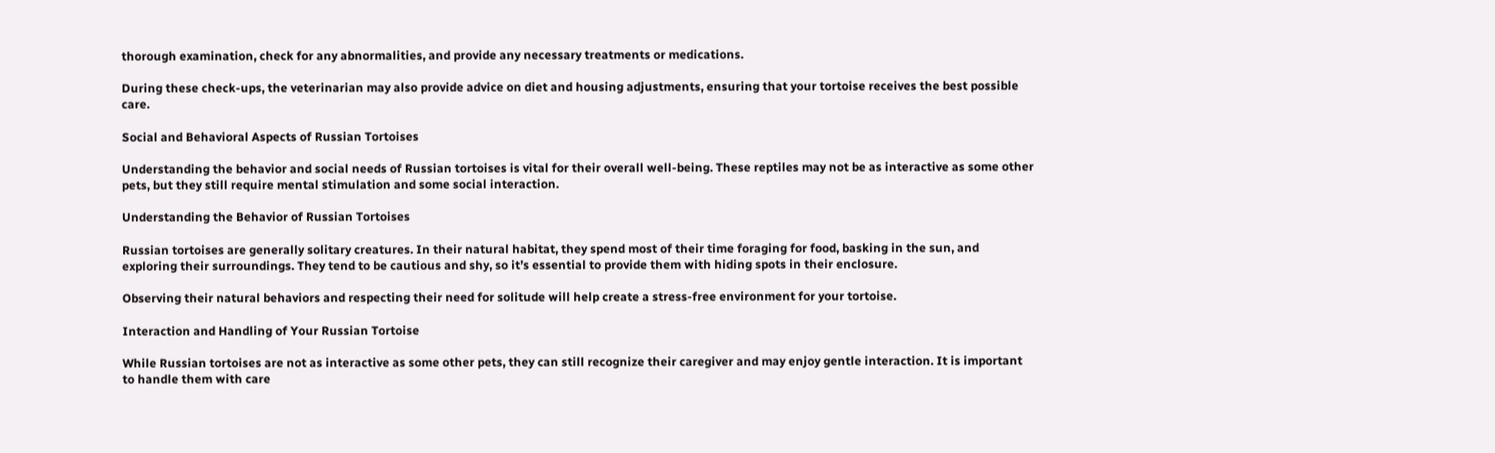thorough examination, check for any abnormalities, and provide any necessary treatments or medications.

During these check-ups, the veterinarian may also provide advice on diet and housing adjustments, ensuring that your tortoise receives the best possible care.

Social and Behavioral Aspects of Russian Tortoises

Understanding the behavior and social needs of Russian tortoises is vital for their overall well-being. These reptiles may not be as interactive as some other pets, but they still require mental stimulation and some social interaction.

Understanding the Behavior of Russian Tortoises

Russian tortoises are generally solitary creatures. In their natural habitat, they spend most of their time foraging for food, basking in the sun, and exploring their surroundings. They tend to be cautious and shy, so it’s essential to provide them with hiding spots in their enclosure.

Observing their natural behaviors and respecting their need for solitude will help create a stress-free environment for your tortoise.

Interaction and Handling of Your Russian Tortoise

While Russian tortoises are not as interactive as some other pets, they can still recognize their caregiver and may enjoy gentle interaction. It is important to handle them with care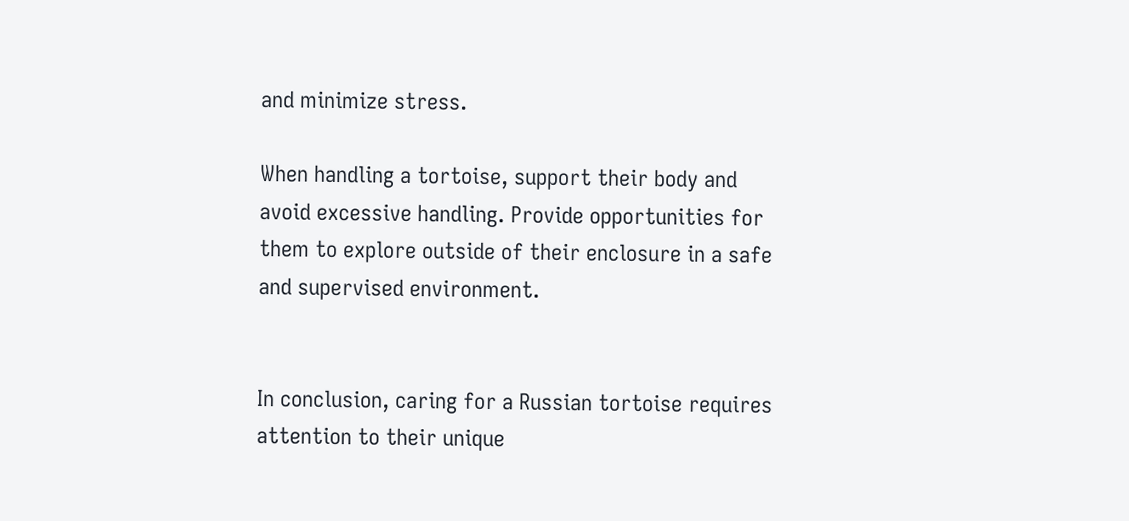and minimize stress.

When handling a tortoise, support their body and avoid excessive handling. Provide opportunities for them to explore outside of their enclosure in a safe and supervised environment.


In conclusion, caring for a Russian tortoise requires attention to their unique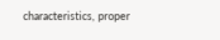characteristics, proper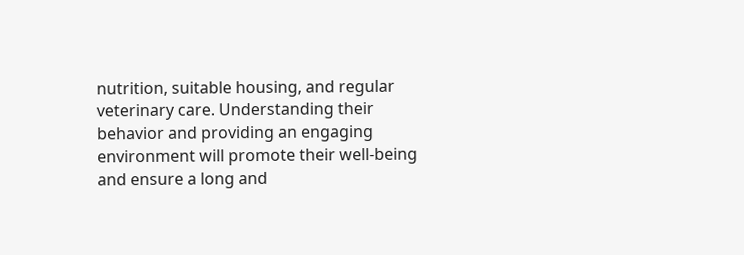nutrition, suitable housing, and regular veterinary care. Understanding their behavior and providing an engaging environment will promote their well-being and ensure a long and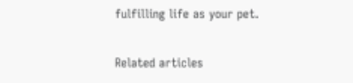fulfilling life as your pet.

Related articles